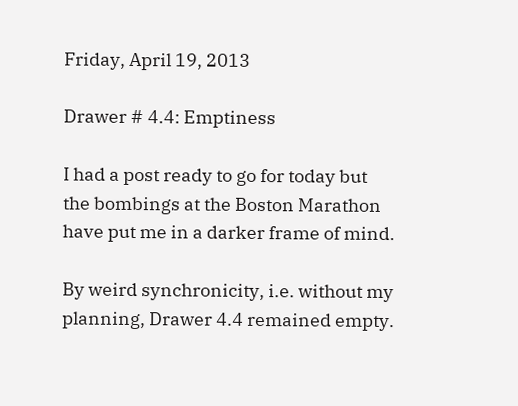Friday, April 19, 2013

Drawer # 4.4: Emptiness

I had a post ready to go for today but the bombings at the Boston Marathon have put me in a darker frame of mind.

By weird synchronicity, i.e. without my planning, Drawer 4.4 remained empty.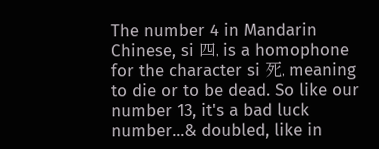The number 4 in Mandarin Chinese, si 四, is a homophone for the character si 死, meaning to die or to be dead. So like our number 13, it's a bad luck number...& doubled, like in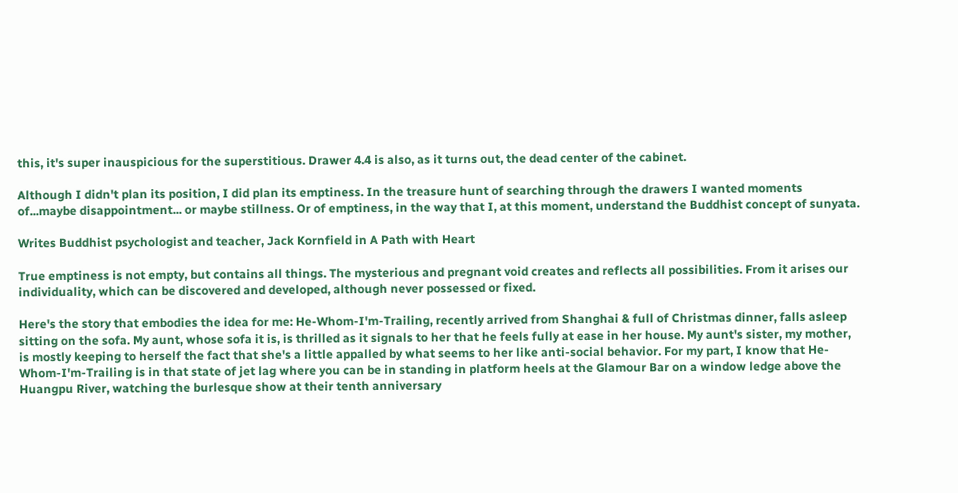this, it's super inauspicious for the superstitious. Drawer 4.4 is also, as it turns out, the dead center of the cabinet.

Although I didn't plan its position, I did plan its emptiness. In the treasure hunt of searching through the drawers I wanted moments of...maybe disappointment... or maybe stillness. Or of emptiness, in the way that I, at this moment, understand the Buddhist concept of sunyata.

Writes Buddhist psychologist and teacher, Jack Kornfield in A Path with Heart

True emptiness is not empty, but contains all things. The mysterious and pregnant void creates and reflects all possibilities. From it arises our individuality, which can be discovered and developed, although never possessed or fixed.

Here's the story that embodies the idea for me: He-Whom-I'm-Trailing, recently arrived from Shanghai & full of Christmas dinner, falls asleep sitting on the sofa. My aunt, whose sofa it is, is thrilled as it signals to her that he feels fully at ease in her house. My aunt's sister, my mother, is mostly keeping to herself the fact that she's a little appalled by what seems to her like anti-social behavior. For my part, I know that He-Whom-I'm-Trailing is in that state of jet lag where you can be in standing in platform heels at the Glamour Bar on a window ledge above the Huangpu River, watching the burlesque show at their tenth anniversary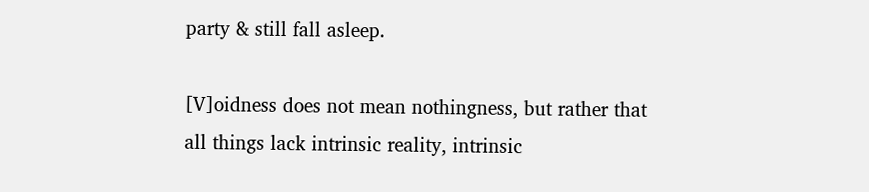party & still fall asleep.

[V]oidness does not mean nothingness, but rather that all things lack intrinsic reality, intrinsic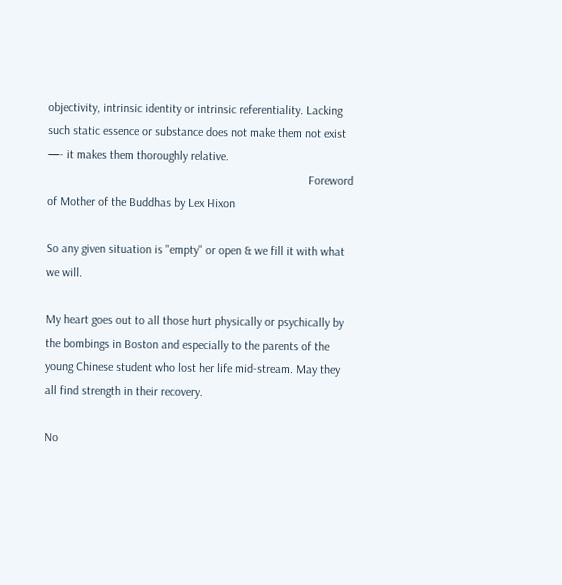objectivity, intrinsic identity or intrinsic referentiality. Lacking such static essence or substance does not make them not exist —- it makes them thoroughly relative.
                                                                                       Foreword of Mother of the Buddhas by Lex Hixon

So any given situation is "empty" or open & we fill it with what we will.

My heart goes out to all those hurt physically or psychically by the bombings in Boston and especially to the parents of the young Chinese student who lost her life mid-stream. May they all find strength in their recovery.

No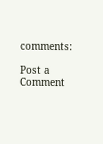comments:

Post a Comment